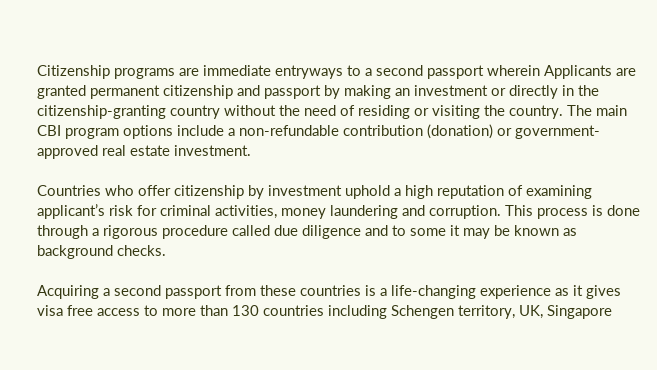Citizenship programs are immediate entryways to a second passport wherein Applicants are granted permanent citizenship and passport by making an investment or directly in the citizenship-granting country without the need of residing or visiting the country. The main CBI program options include a non-refundable contribution (donation) or government-approved real estate investment.

Countries who offer citizenship by investment uphold a high reputation of examining applicant’s risk for criminal activities, money laundering and corruption. This process is done through a rigorous procedure called due diligence and to some it may be known as background checks.

Acquiring a second passport from these countries is a life-changing experience as it gives visa free access to more than 130 countries including Schengen territory, UK, Singapore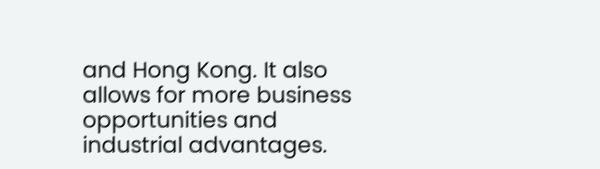and Hong Kong. It also allows for more business opportunities and industrial advantages.